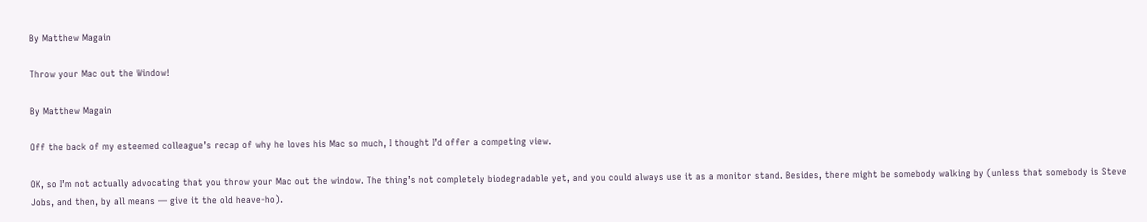By Matthew Magain

Throw your Mac out the Window!

By Matthew Magain

Off the back of my esteemed colleague’s recap of why he loves his Mac so much, I thought I’d offer a competing view.

OK, so I’m not actually advocating that you throw your Mac out the window. The thing’s not completely biodegradable yet, and you could always use it as a monitor stand. Besides, there might be somebody walking by (unless that somebody is Steve Jobs, and then, by all means — give it the old heave-ho).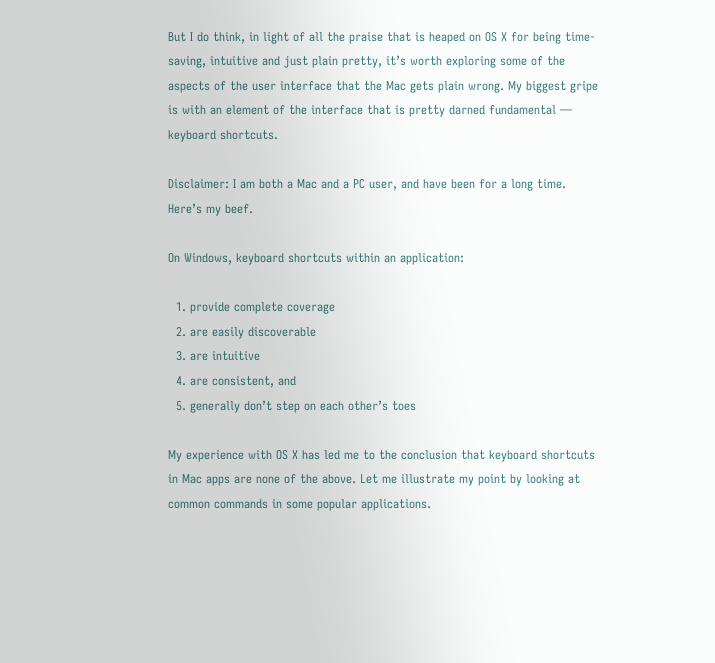But I do think, in light of all the praise that is heaped on OS X for being time-saving, intuitive and just plain pretty, it’s worth exploring some of the aspects of the user interface that the Mac gets plain wrong. My biggest gripe is with an element of the interface that is pretty darned fundamental — keyboard shortcuts.

Disclaimer: I am both a Mac and a PC user, and have been for a long time. Here’s my beef.

On Windows, keyboard shortcuts within an application:

  1. provide complete coverage
  2. are easily discoverable
  3. are intuitive
  4. are consistent, and
  5. generally don’t step on each other’s toes

My experience with OS X has led me to the conclusion that keyboard shortcuts in Mac apps are none of the above. Let me illustrate my point by looking at common commands in some popular applications.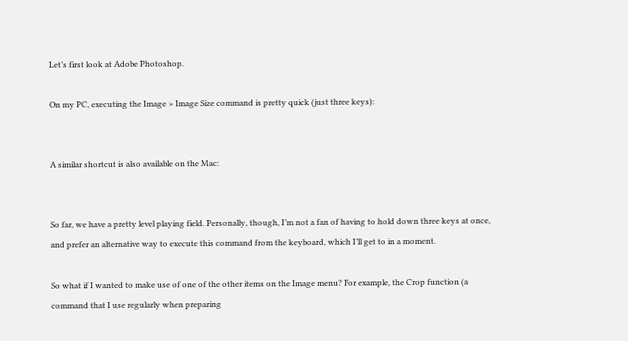Let’s first look at Adobe Photoshop.

On my PC, executing the Image > Image Size command is pretty quick (just three keys):


A similar shortcut is also available on the Mac:


So far, we have a pretty level playing field. Personally, though, I’m not a fan of having to hold down three keys at once, and prefer an alternative way to execute this command from the keyboard, which I’ll get to in a moment.

So what if I wanted to make use of one of the other items on the Image menu? For example, the Crop function (a command that I use regularly when preparing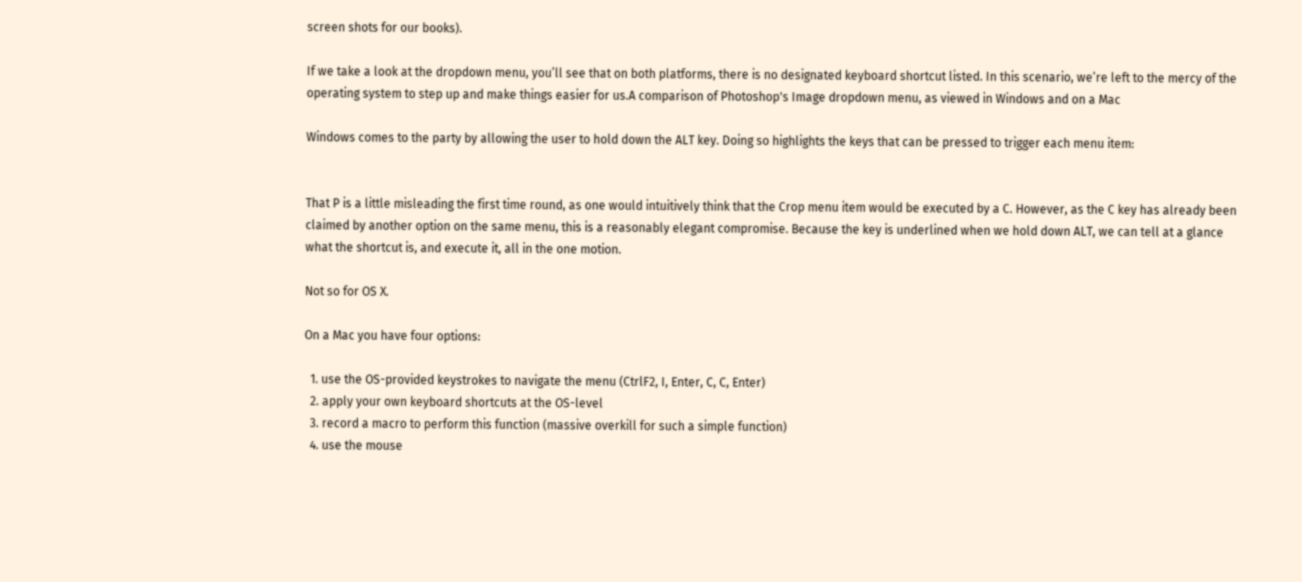screen shots for our books).

If we take a look at the dropdown menu, you’ll see that on both platforms, there is no designated keyboard shortcut listed. In this scenario, we’re left to the mercy of the operating system to step up and make things easier for us.A comparison of Photoshop's Image dropdown menu, as viewed in Windows and on a Mac

Windows comes to the party by allowing the user to hold down the ALT key. Doing so highlights the keys that can be pressed to trigger each menu item:


That P is a little misleading the first time round, as one would intuitively think that the Crop menu item would be executed by a C. However, as the C key has already been claimed by another option on the same menu, this is a reasonably elegant compromise. Because the key is underlined when we hold down ALT, we can tell at a glance what the shortcut is, and execute it, all in the one motion.

Not so for OS X.

On a Mac you have four options:

  1. use the OS-provided keystrokes to navigate the menu (CtrlF2, I, Enter, C, C, Enter)
  2. apply your own keyboard shortcuts at the OS-level
  3. record a macro to perform this function (massive overkill for such a simple function)
  4. use the mouse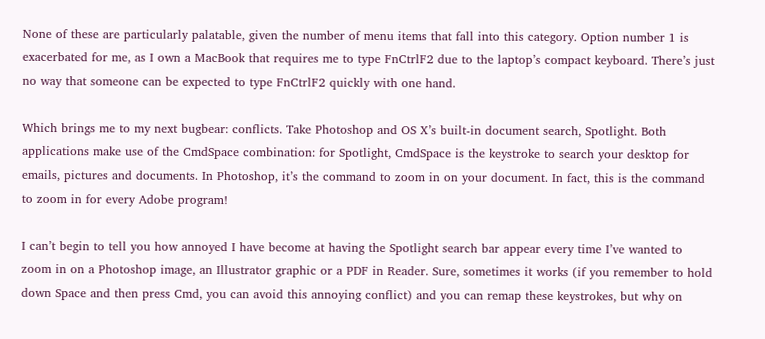None of these are particularly palatable, given the number of menu items that fall into this category. Option number 1 is exacerbated for me, as I own a MacBook that requires me to type FnCtrlF2 due to the laptop’s compact keyboard. There’s just no way that someone can be expected to type FnCtrlF2 quickly with one hand.

Which brings me to my next bugbear: conflicts. Take Photoshop and OS X’s built-in document search, Spotlight. Both applications make use of the CmdSpace combination: for Spotlight, CmdSpace is the keystroke to search your desktop for emails, pictures and documents. In Photoshop, it’s the command to zoom in on your document. In fact, this is the command to zoom in for every Adobe program!

I can’t begin to tell you how annoyed I have become at having the Spotlight search bar appear every time I’ve wanted to zoom in on a Photoshop image, an Illustrator graphic or a PDF in Reader. Sure, sometimes it works (if you remember to hold down Space and then press Cmd, you can avoid this annoying conflict) and you can remap these keystrokes, but why on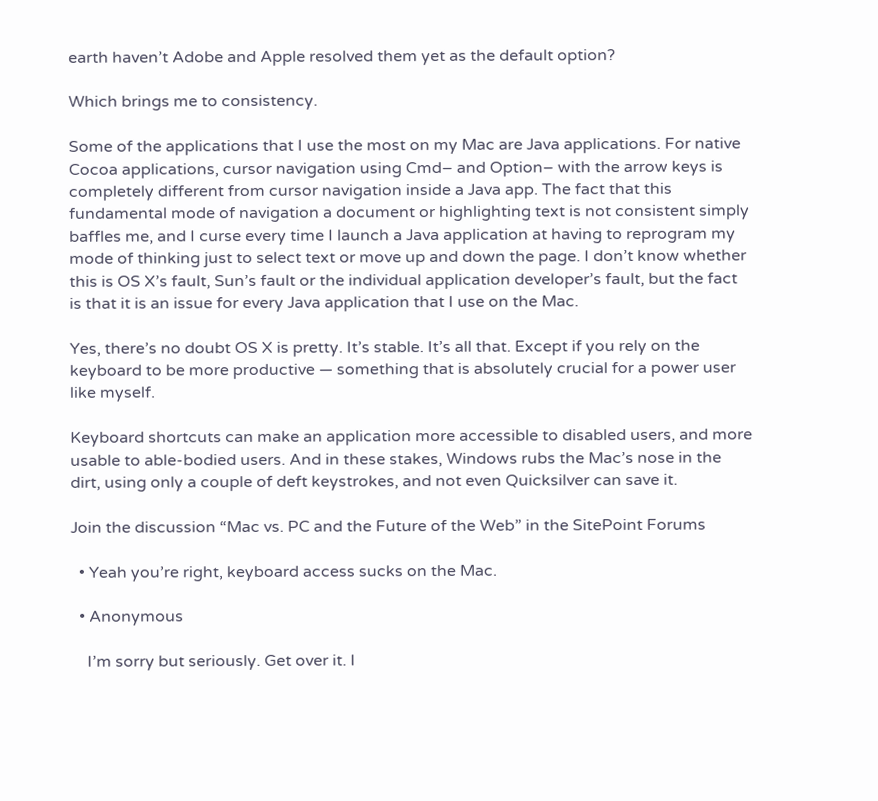earth haven’t Adobe and Apple resolved them yet as the default option?

Which brings me to consistency.

Some of the applications that I use the most on my Mac are Java applications. For native Cocoa applications, cursor navigation using Cmd– and Option– with the arrow keys is completely different from cursor navigation inside a Java app. The fact that this fundamental mode of navigation a document or highlighting text is not consistent simply baffles me, and I curse every time I launch a Java application at having to reprogram my mode of thinking just to select text or move up and down the page. I don’t know whether this is OS X’s fault, Sun’s fault or the individual application developer’s fault, but the fact is that it is an issue for every Java application that I use on the Mac.

Yes, there’s no doubt OS X is pretty. It’s stable. It’s all that. Except if you rely on the keyboard to be more productive — something that is absolutely crucial for a power user like myself.

Keyboard shortcuts can make an application more accessible to disabled users, and more usable to able-bodied users. And in these stakes, Windows rubs the Mac’s nose in the dirt, using only a couple of deft keystrokes, and not even Quicksilver can save it.

Join the discussion “Mac vs. PC and the Future of the Web” in the SitePoint Forums

  • Yeah you’re right, keyboard access sucks on the Mac.

  • Anonymous

    I’m sorry but seriously. Get over it. I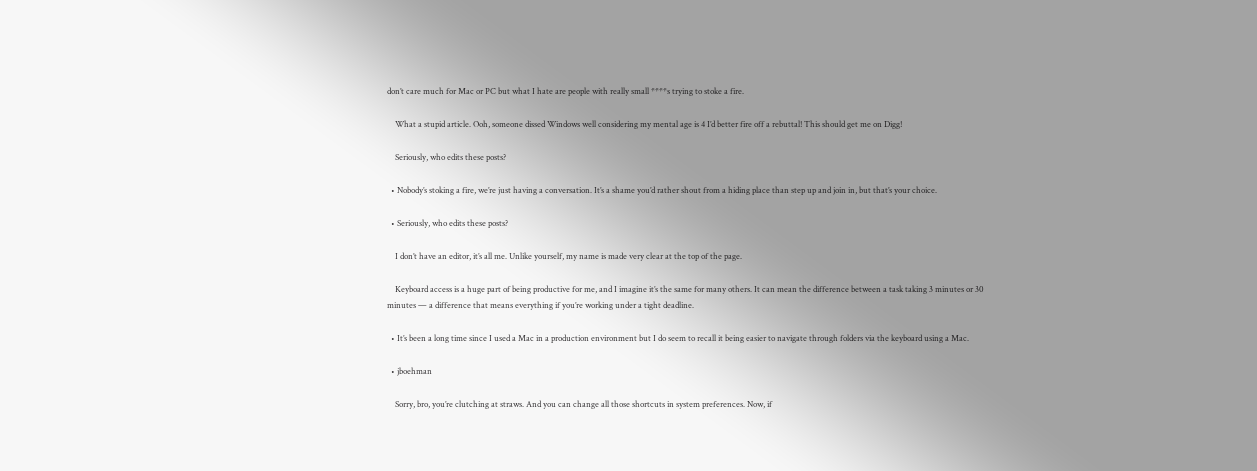don’t care much for Mac or PC but what I hate are people with really small ****s trying to stoke a fire.

    What a stupid article. Ooh, someone dissed Windows well considering my mental age is 4 I’d better fire off a rebuttal! This should get me on Digg!

    Seriously, who edits these posts?

  • Nobody’s stoking a fire, we’re just having a conversation. It’s a shame you’d rather shout from a hiding place than step up and join in, but that’s your choice.

  • Seriously, who edits these posts?

    I don’t have an editor, it’s all me. Unlike yourself, my name is made very clear at the top of the page.

    Keyboard access is a huge part of being productive for me, and I imagine it’s the same for many others. It can mean the difference between a task taking 3 minutes or 30 minutes — a difference that means everything if you’re working under a tight deadline.

  • It’s been a long time since I used a Mac in a production environment but I do seem to recall it being easier to navigate through folders via the keyboard using a Mac.

  • jboehman

    Sorry, bro, you’re clutching at straws. And you can change all those shortcuts in system preferences. Now, if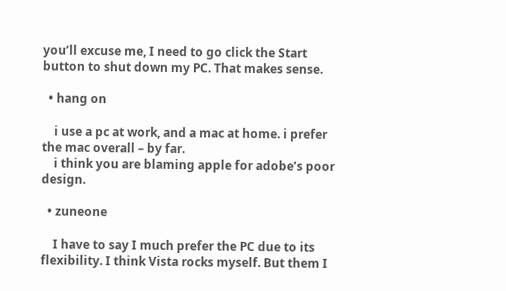you’ll excuse me, I need to go click the Start button to shut down my PC. That makes sense.

  • hang on

    i use a pc at work, and a mac at home. i prefer the mac overall – by far.
    i think you are blaming apple for adobe’s poor design.

  • zuneone

    I have to say I much prefer the PC due to its flexibility. I think Vista rocks myself. But them I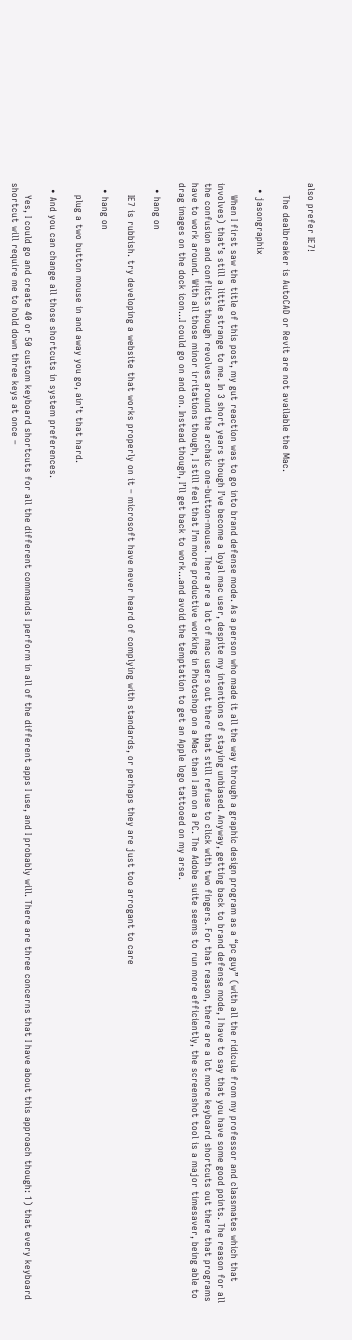also prefer IE7!

    The dealbreaker is AutoCAD or Revit are not available the Mac.

  • jasongraphix

    When I first saw the title of this post, my gut reaction was to go into brand defense mode. As a person who made it all the way through a graphic design program as a “pc guy” (with all the ridicule from my professor and classmates which that involves) that’s still a little strange to me. In 3 short years though I’ve become a loyal mac user, despite my intentions of staying unbiased. Anyway, getting back to brand defense mode, I have to say that you have some good points. The reason for all the confusion and conflicts though revolves around the archaic one-button-mouse. There are a lot of mac users out there that still refuse to click with two fingers. For that reason, there are a lot more keyboard shortcuts out there that programs have to work around. With all those minor irritations though, I still feel that I’m more productive working in Photoshop on a Mac than I am on a PC. The Adobe suite seems to run more efficiently, the screenshot tool is a major timesaver, being able to drag images on the dock icon…I could go on and on. Instead though, I’ll get back to work…and avoid the temptation to get an Apple logo tattooed on my arse.

  • hang on

    IE7 is rubbish. try developing a website that works properly on it – microsoft have never heard of complying with standards, or perhaps they are just too arrogant to care

  • hang on

    plug a two button mouse in and away you go, ain’t that hard.

  • And you can change all those shortcuts in system preferences.

    Yes, I could go and create 40 or 50 custom keyboard shortcuts for all the different commands I perform in all of the different apps I use, and I probably will. There are three concerns that I have about this approach though: 1) that every keyboard shortcut will require me to hold down three keys at once –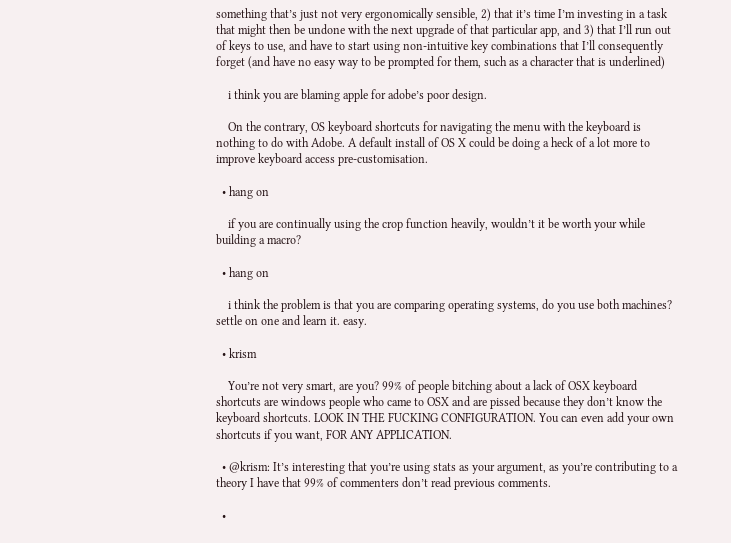something that’s just not very ergonomically sensible, 2) that it’s time I’m investing in a task that might then be undone with the next upgrade of that particular app, and 3) that I’ll run out of keys to use, and have to start using non-intuitive key combinations that I’ll consequently forget (and have no easy way to be prompted for them, such as a character that is underlined)

    i think you are blaming apple for adobe’s poor design.

    On the contrary, OS keyboard shortcuts for navigating the menu with the keyboard is nothing to do with Adobe. A default install of OS X could be doing a heck of a lot more to improve keyboard access pre-customisation.

  • hang on

    if you are continually using the crop function heavily, wouldn’t it be worth your while building a macro?

  • hang on

    i think the problem is that you are comparing operating systems, do you use both machines? settle on one and learn it. easy.

  • krism

    You’re not very smart, are you? 99% of people bitching about a lack of OSX keyboard shortcuts are windows people who came to OSX and are pissed because they don’t know the keyboard shortcuts. LOOK IN THE FUCKING CONFIGURATION. You can even add your own shortcuts if you want, FOR ANY APPLICATION.

  • @krism: It’s interesting that you’re using stats as your argument, as you’re contributing to a theory I have that 99% of commenters don’t read previous comments.

  •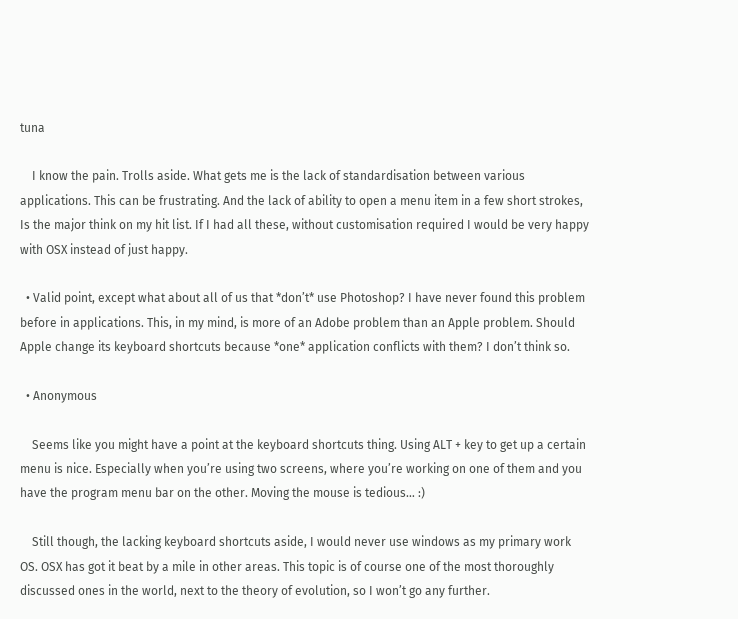tuna

    I know the pain. Trolls aside. What gets me is the lack of standardisation between various applications. This can be frustrating. And the lack of ability to open a menu item in a few short strokes, Is the major think on my hit list. If I had all these, without customisation required I would be very happy with OSX instead of just happy.

  • Valid point, except what about all of us that *don’t* use Photoshop? I have never found this problem before in applications. This, in my mind, is more of an Adobe problem than an Apple problem. Should Apple change its keyboard shortcuts because *one* application conflicts with them? I don’t think so.

  • Anonymous

    Seems like you might have a point at the keyboard shortcuts thing. Using ALT + key to get up a certain menu is nice. Especially when you’re using two screens, where you’re working on one of them and you have the program menu bar on the other. Moving the mouse is tedious… :)

    Still though, the lacking keyboard shortcuts aside, I would never use windows as my primary work OS. OSX has got it beat by a mile in other areas. This topic is of course one of the most thoroughly discussed ones in the world, next to the theory of evolution, so I won’t go any further.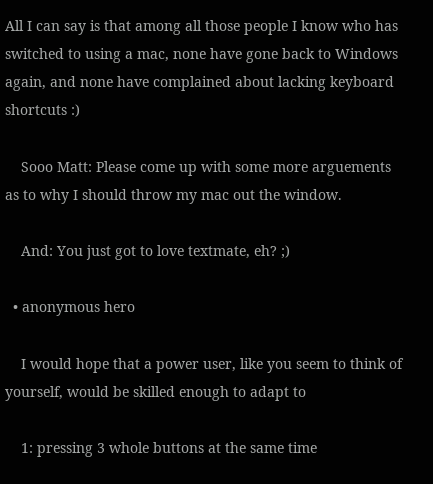All I can say is that among all those people I know who has switched to using a mac, none have gone back to Windows again, and none have complained about lacking keyboard shortcuts :)

    Sooo Matt: Please come up with some more arguements as to why I should throw my mac out the window.

    And: You just got to love textmate, eh? ;)

  • anonymous hero

    I would hope that a power user, like you seem to think of yourself, would be skilled enough to adapt to

    1: pressing 3 whole buttons at the same time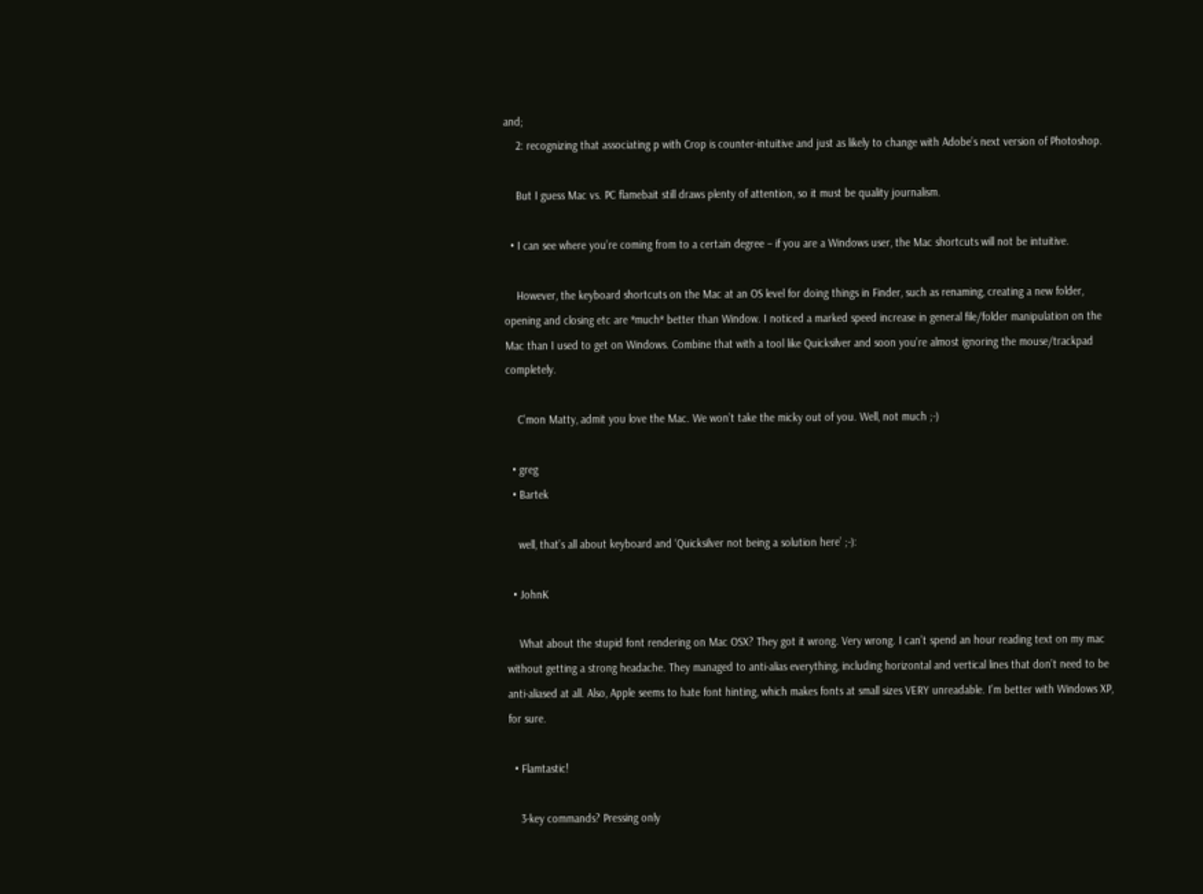and;
    2: recognizing that associating p with Crop is counter-intuitive and just as likely to change with Adobe’s next version of Photoshop.

    But I guess Mac vs. PC flamebait still draws plenty of attention, so it must be quality journalism.

  • I can see where you’re coming from to a certain degree – if you are a Windows user, the Mac shortcuts will not be intuitive.

    However, the keyboard shortcuts on the Mac at an OS level for doing things in Finder, such as renaming, creating a new folder, opening and closing etc are *much* better than Window. I noticed a marked speed increase in general file/folder manipulation on the Mac than I used to get on Windows. Combine that with a tool like Quicksilver and soon you’re almost ignoring the mouse/trackpad completely.

    C’mon Matty, admit you love the Mac. We won’t take the micky out of you. Well, not much ;-)

  • greg
  • Bartek

    well, that’s all about keyboard and ‘Quicksilver not being a solution here’ ;-):

  • JohnK

    What about the stupid font rendering on Mac OSX? They got it wrong. Very wrong. I can’t spend an hour reading text on my mac without getting a strong headache. They managed to anti-alias everything, including horizontal and vertical lines that don’t need to be anti-aliased at all. Also, Apple seems to hate font hinting, which makes fonts at small sizes VERY unreadable. I’m better with Windows XP, for sure.

  • Flamtastic!

    3-key commands? Pressing only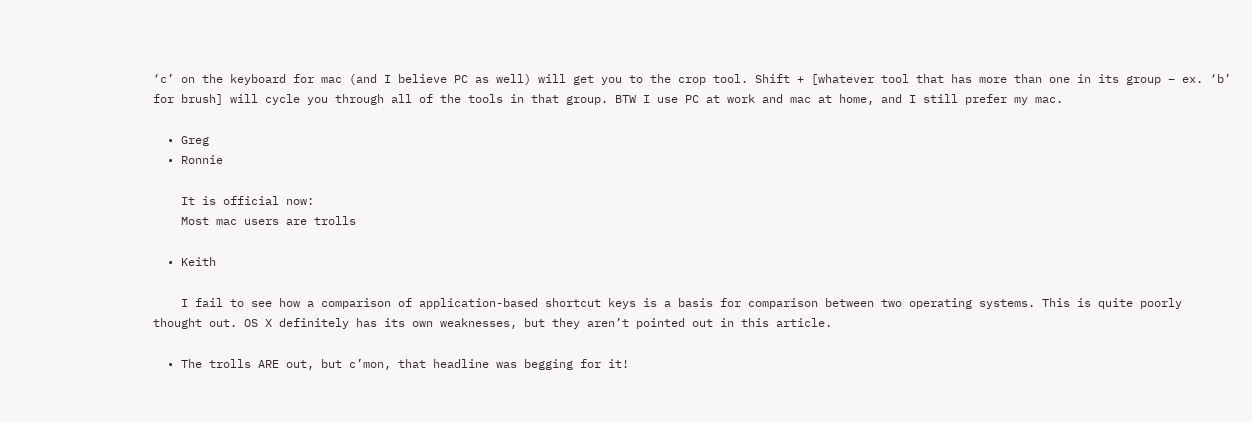‘c’ on the keyboard for mac (and I believe PC as well) will get you to the crop tool. Shift + [whatever tool that has more than one in its group – ex. ‘b’ for brush] will cycle you through all of the tools in that group. BTW I use PC at work and mac at home, and I still prefer my mac.

  • Greg
  • Ronnie

    It is official now:
    Most mac users are trolls

  • Keith

    I fail to see how a comparison of application-based shortcut keys is a basis for comparison between two operating systems. This is quite poorly thought out. OS X definitely has its own weaknesses, but they aren’t pointed out in this article.

  • The trolls ARE out, but c’mon, that headline was begging for it!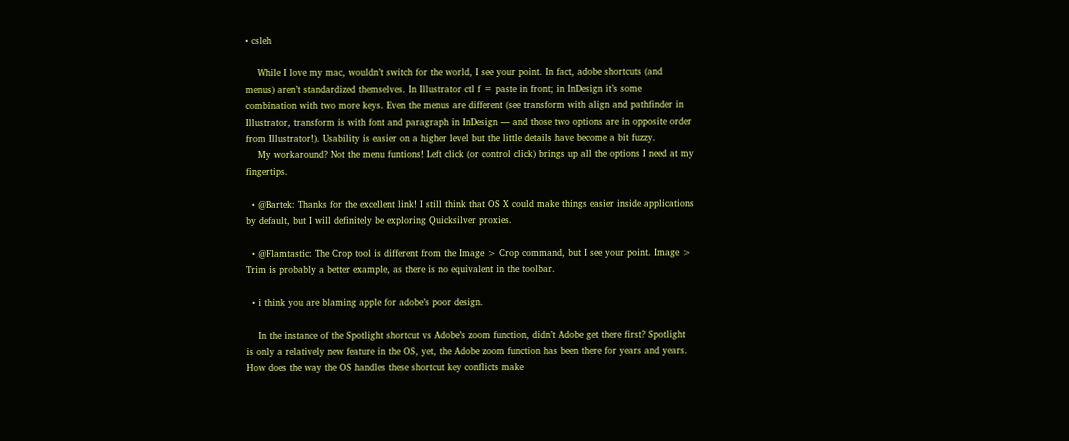• csleh

    While I love my mac, wouldn’t switch for the world, I see your point. In fact, adobe shortcuts (and menus) aren’t standardized themselves. In Illustrator ctl f = paste in front; in InDesign it’s some combination with two more keys. Even the menus are different (see transform with align and pathfinder in Illustrator, transform is with font and paragraph in InDesign — and those two options are in opposite order from Illustrator!). Usability is easier on a higher level but the little details have become a bit fuzzy.
    My workaround? Not the menu funtions! Left click (or control click) brings up all the options I need at my fingertips.

  • @Bartek: Thanks for the excellent link! I still think that OS X could make things easier inside applications by default, but I will definitely be exploring Quicksilver proxies.

  • @Flamtastic: The Crop tool is different from the Image > Crop command, but I see your point. Image > Trim is probably a better example, as there is no equivalent in the toolbar.

  • i think you are blaming apple for adobe’s poor design.

    In the instance of the Spotlight shortcut vs Adobe’s zoom function, didn’t Adobe get there first? Spotlight is only a relatively new feature in the OS, yet, the Adobe zoom function has been there for years and years. How does the way the OS handles these shortcut key conflicts make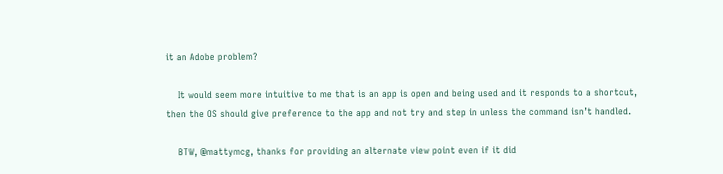it an Adobe problem?

    It would seem more intuitive to me that is an app is open and being used and it responds to a shortcut, then the OS should give preference to the app and not try and step in unless the command isn’t handled.

    BTW, @mattymcg, thanks for providing an alternate view point even if it did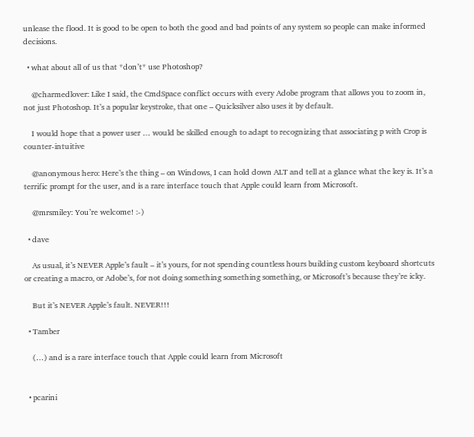unlease the flood. It is good to be open to both the good and bad points of any system so people can make informed decisions.

  • what about all of us that *don’t* use Photoshop?

    @charmedlover: Like I said, the CmdSpace conflict occurs with every Adobe program that allows you to zoom in, not just Photoshop. It’s a popular keystroke, that one – Quicksilver also uses it by default.

    I would hope that a power user … would be skilled enough to adapt to recognizing that associating p with Crop is counter-intuitive

    @anonymous hero: Here’s the thing – on Windows, I can hold down ALT and tell at a glance what the key is. It’s a terrific prompt for the user, and is a rare interface touch that Apple could learn from Microsoft.

    @mrsmiley: You’re welcome! :-)

  • dave

    As usual, it’s NEVER Apple’s fault – it’s yours, for not spending countless hours building custom keyboard shortcuts or creating a macro, or Adobe’s, for not doing something something something, or Microsoft’s because they’re icky.

    But it’s NEVER Apple’s fault. NEVER!!!

  • Tamber

    (…) and is a rare interface touch that Apple could learn from Microsoft


  • pcarini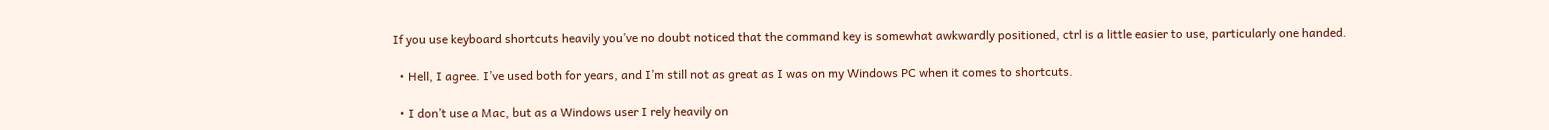If you use keyboard shortcuts heavily you’ve no doubt noticed that the command key is somewhat awkwardly positioned, ctrl is a little easier to use, particularly one handed.

  • Hell, I agree. I’ve used both for years, and I’m still not as great as I was on my Windows PC when it comes to shortcuts.

  • I don’t use a Mac, but as a Windows user I rely heavily on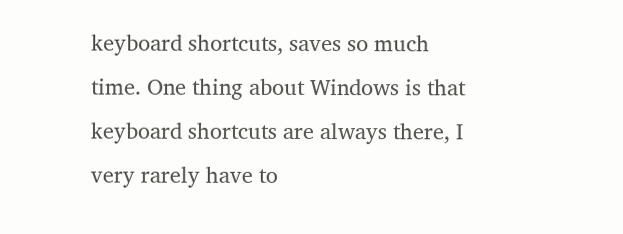keyboard shortcuts, saves so much time. One thing about Windows is that keyboard shortcuts are always there, I very rarely have to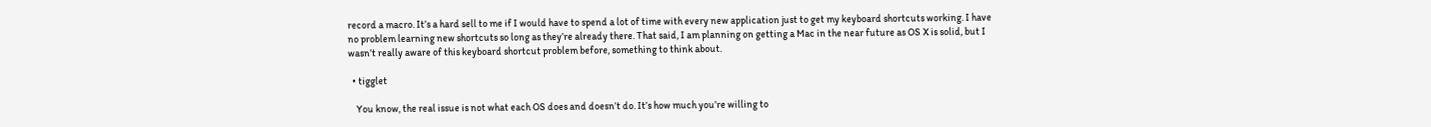record a macro. It’s a hard sell to me if I would have to spend a lot of time with every new application just to get my keyboard shortcuts working. I have no problem learning new shortcuts so long as they’re already there. That said, I am planning on getting a Mac in the near future as OS X is solid, but I wasn’t really aware of this keyboard shortcut problem before, something to think about.

  • tigglet

    You know, the real issue is not what each OS does and doesn’t do. It’s how much you’re willing to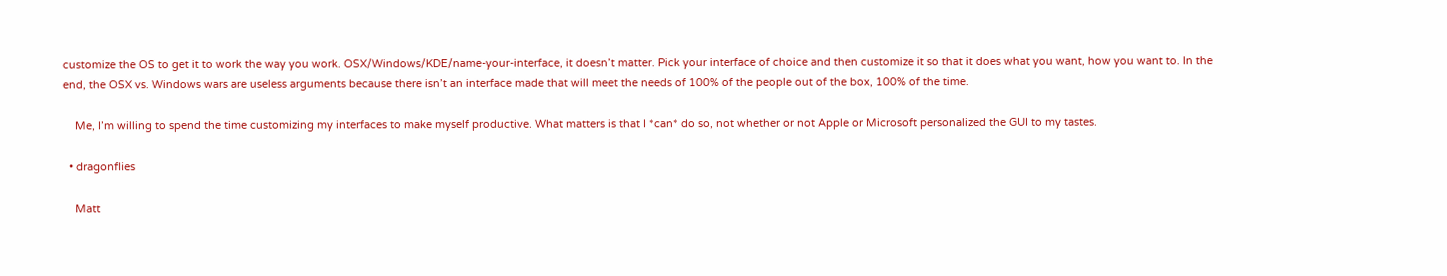customize the OS to get it to work the way you work. OSX/Windows/KDE/name-your-interface, it doesn’t matter. Pick your interface of choice and then customize it so that it does what you want, how you want to. In the end, the OSX vs. Windows wars are useless arguments because there isn’t an interface made that will meet the needs of 100% of the people out of the box, 100% of the time.

    Me, I’m willing to spend the time customizing my interfaces to make myself productive. What matters is that I *can* do so, not whether or not Apple or Microsoft personalized the GUI to my tastes.

  • dragonflies

    Matt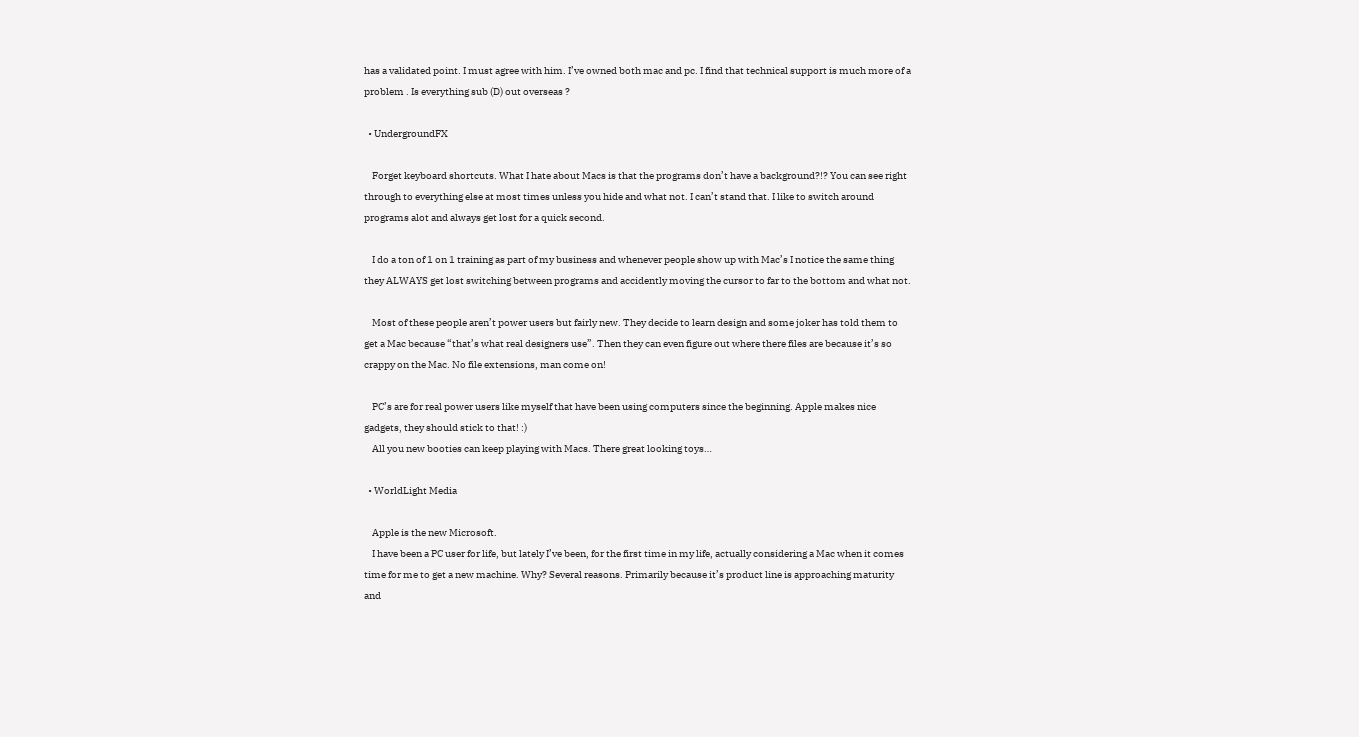has a validated point. I must agree with him. I’ve owned both mac and pc. I find that technical support is much more of a problem . Is everything sub (D) out overseas ?

  • UndergroundFX

    Forget keyboard shortcuts. What I hate about Macs is that the programs don’t have a background?!? You can see right through to everything else at most times unless you hide and what not. I can’t stand that. I like to switch around programs alot and always get lost for a quick second.

    I do a ton of 1 on 1 training as part of my business and whenever people show up with Mac’s I notice the same thing they ALWAYS get lost switching between programs and accidently moving the cursor to far to the bottom and what not.

    Most of these people aren’t power users but fairly new. They decide to learn design and some joker has told them to get a Mac because “that’s what real designers use”. Then they can even figure out where there files are because it’s so crappy on the Mac. No file extensions, man come on!

    PC’s are for real power users like myself that have been using computers since the beginning. Apple makes nice gadgets, they should stick to that! :)
    All you new booties can keep playing with Macs. There great looking toys…

  • WorldLight Media

    Apple is the new Microsoft.
    I have been a PC user for life, but lately I’ve been, for the first time in my life, actually considering a Mac when it comes time for me to get a new machine. Why? Several reasons. Primarily because it’s product line is approaching maturity and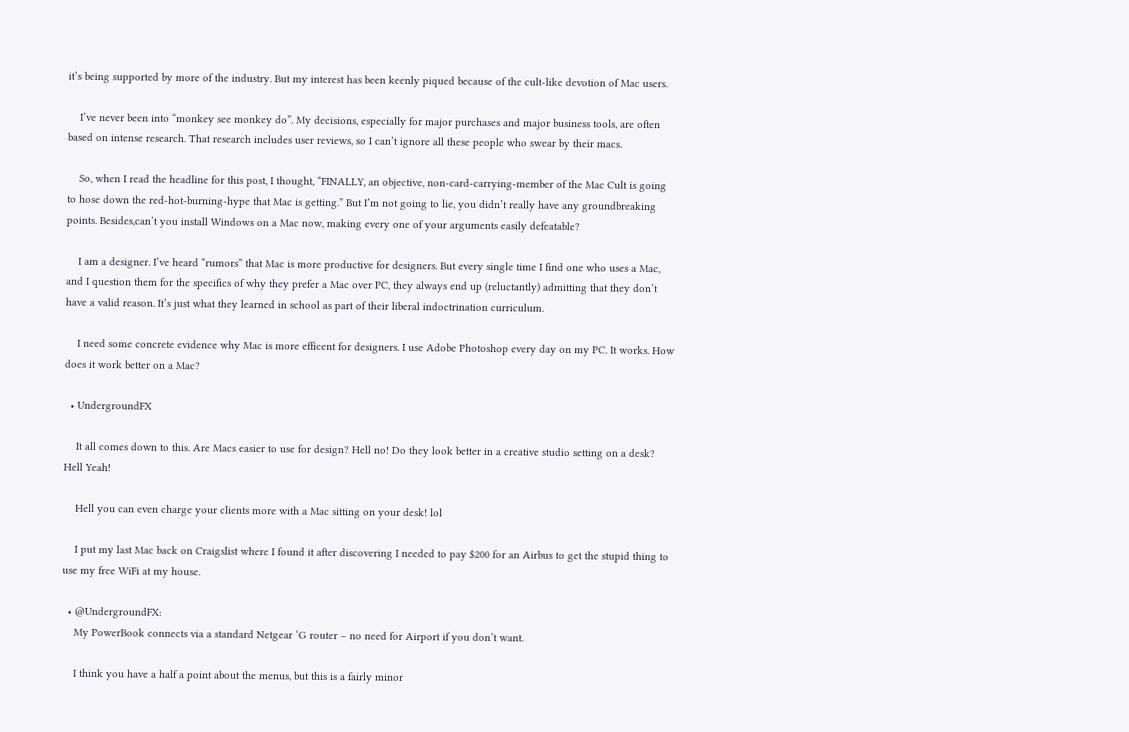it’s being supported by more of the industry. But my interest has been keenly piqued because of the cult-like devotion of Mac users.

    I’ve never been into “monkey see monkey do”. My decisions, especially for major purchases and major business tools, are often based on intense research. That research includes user reviews, so I can’t ignore all these people who swear by their macs.

    So, when I read the headline for this post, I thought, “FINALLY, an objective, non-card-carrying-member of the Mac Cult is going to hose down the red-hot-burning-hype that Mac is getting.” But I’m not going to lie, you didn’t really have any groundbreaking points. Besides,can’t you install Windows on a Mac now, making every one of your arguments easily defeatable?

    I am a designer. I’ve heard “rumors” that Mac is more productive for designers. But every single time I find one who uses a Mac, and I question them for the specifics of why they prefer a Mac over PC, they always end up (reluctantly) admitting that they don’t have a valid reason. It’s just what they learned in school as part of their liberal indoctrination curriculum.

    I need some concrete evidence why Mac is more efficent for designers. I use Adobe Photoshop every day on my PC. It works. How does it work better on a Mac?

  • UndergroundFX

    It all comes down to this. Are Macs easier to use for design? Hell no! Do they look better in a creative studio setting on a desk? Hell Yeah!

    Hell you can even charge your clients more with a Mac sitting on your desk! lol

    I put my last Mac back on Craigslist where I found it after discovering I needed to pay $200 for an Airbus to get the stupid thing to use my free WiFi at my house.

  • @UndergroundFX:
    My PowerBook connects via a standard Netgear ‘G router – no need for Airport if you don’t want.

    I think you have a half a point about the menus, but this is a fairly minor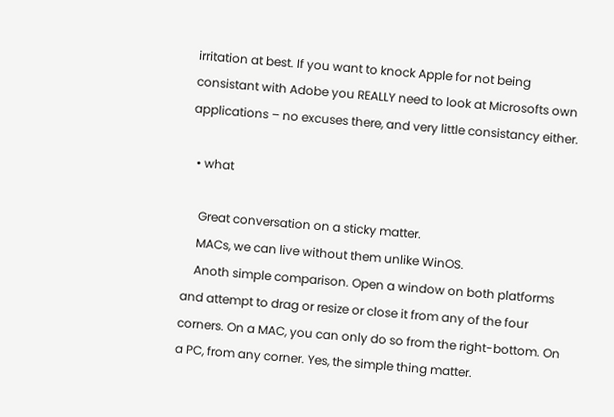irritation at best. If you want to knock Apple for not being consistant with Adobe you REALLY need to look at Microsofts own applications – no excuses there, and very little consistancy either.

  • what

    Great conversation on a sticky matter.
    MACs, we can live without them unlike WinOS.
    Anoth simple comparison. Open a window on both platforms and attempt to drag or resize or close it from any of the four corners. On a MAC, you can only do so from the right-bottom. On a PC, from any corner. Yes, the simple thing matter.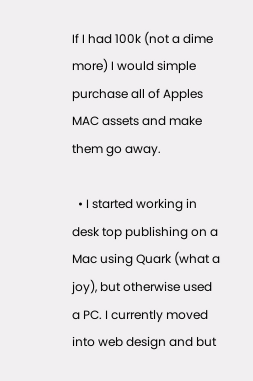If I had 100k (not a dime more) I would simple purchase all of Apples MAC assets and make them go away.

  • I started working in desk top publishing on a Mac using Quark (what a joy), but otherwise used a PC. I currently moved into web design and but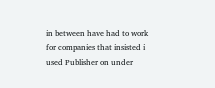in between have had to work for companies that insisted i used Publisher on under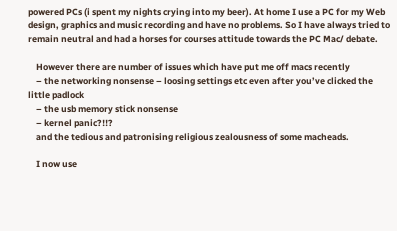powered PCs (i spent my nights crying into my beer). At home I use a PC for my Web design, graphics and music recording and have no problems. So I have always tried to remain neutral and had a horses for courses attitude towards the PC Mac/ debate.

    However there are number of issues which have put me off macs recently
    – the networking nonsense – loosing settings etc even after you’ve clicked the little padlock
    – the usb memory stick nonsense
    – kernel panic?!!?
    and the tedious and patronising religious zealousness of some macheads.

    I now use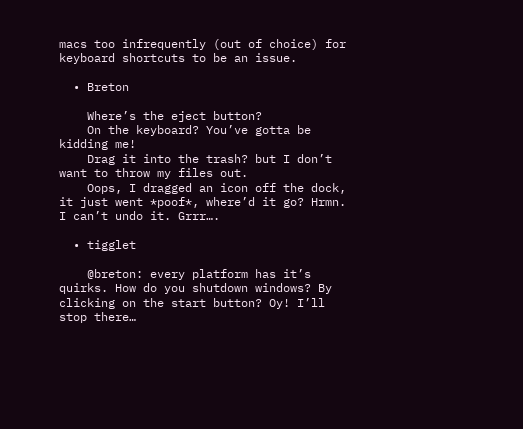macs too infrequently (out of choice) for keyboard shortcuts to be an issue.

  • Breton

    Where’s the eject button?
    On the keyboard? You’ve gotta be kidding me!
    Drag it into the trash? but I don’t want to throw my files out.
    Oops, I dragged an icon off the dock, it just went *poof*, where’d it go? Hrmn. I can’t undo it. Grrr….

  • tigglet

    @breton: every platform has it’s quirks. How do you shutdown windows? By clicking on the start button? Oy! I’ll stop there…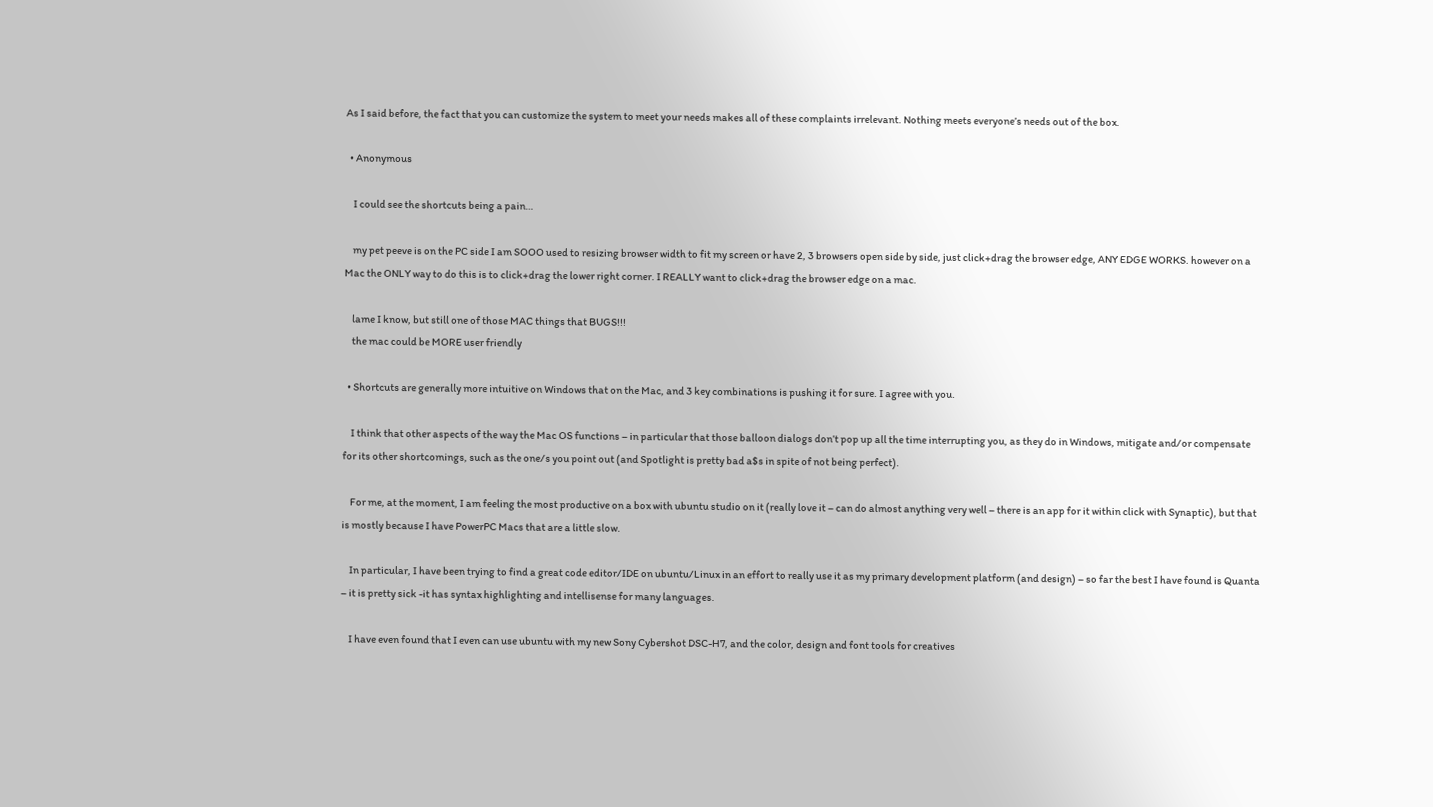As I said before, the fact that you can customize the system to meet your needs makes all of these complaints irrelevant. Nothing meets everyone’s needs out of the box.

  • Anonymous

    I could see the shortcuts being a pain…

    my pet peeve is on the PC side I am SOOO used to resizing browser width to fit my screen or have 2, 3 browsers open side by side, just click+drag the browser edge, ANY EDGE WORKS. however on a Mac the ONLY way to do this is to click+drag the lower right corner. I REALLY want to click+drag the browser edge on a mac.

    lame I know, but still one of those MAC things that BUGS!!!
    the mac could be MORE user friendly

  • Shortcuts are generally more intuitive on Windows that on the Mac, and 3 key combinations is pushing it for sure. I agree with you.

    I think that other aspects of the way the Mac OS functions – in particular that those balloon dialogs don’t pop up all the time interrupting you, as they do in Windows, mitigate and/or compensate for its other shortcomings, such as the one/s you point out (and Spotlight is pretty bad a$s in spite of not being perfect).

    For me, at the moment, I am feeling the most productive on a box with ubuntu studio on it (really love it – can do almost anything very well – there is an app for it within click with Synaptic), but that is mostly because I have PowerPC Macs that are a little slow.

    In particular, I have been trying to find a great code editor/IDE on ubuntu/Linux in an effort to really use it as my primary development platform (and design) – so far the best I have found is Quanta – it is pretty sick -it has syntax highlighting and intellisense for many languages.

    I have even found that I even can use ubuntu with my new Sony Cybershot DSC-H7, and the color, design and font tools for creatives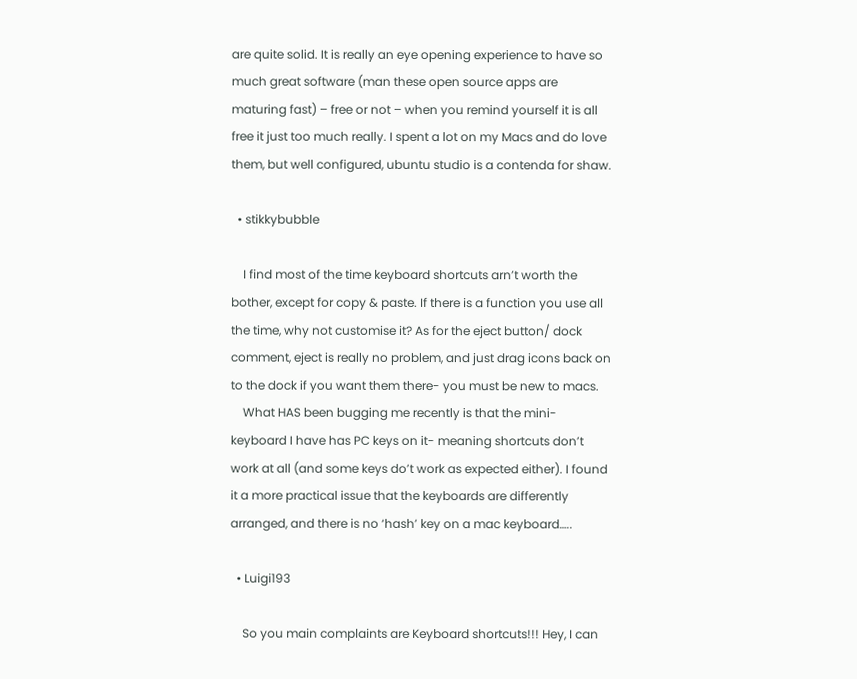are quite solid. It is really an eye opening experience to have so much great software (man these open source apps are maturing fast) – free or not – when you remind yourself it is all free it just too much really. I spent a lot on my Macs and do love them, but well configured, ubuntu studio is a contenda for shaw.

  • stikkybubble

    I find most of the time keyboard shortcuts arn’t worth the bother, except for copy & paste. If there is a function you use all the time, why not customise it? As for the eject button/ dock comment, eject is really no problem, and just drag icons back on to the dock if you want them there- you must be new to macs.
    What HAS been bugging me recently is that the mini-keyboard I have has PC keys on it- meaning shortcuts don’t work at all (and some keys do’t work as expected either). I found it a more practical issue that the keyboards are differently arranged, and there is no ‘hash’ key on a mac keyboard…..

  • Luigi193

    So you main complaints are Keyboard shortcuts!!! Hey, I can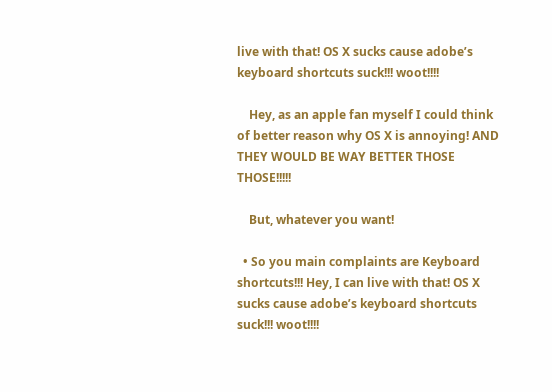live with that! OS X sucks cause adobe’s keyboard shortcuts suck!!! woot!!!!

    Hey, as an apple fan myself I could think of better reason why OS X is annoying! AND THEY WOULD BE WAY BETTER THOSE THOSE!!!!!

    But, whatever you want!

  • So you main complaints are Keyboard shortcuts!!! Hey, I can live with that! OS X sucks cause adobe’s keyboard shortcuts suck!!! woot!!!!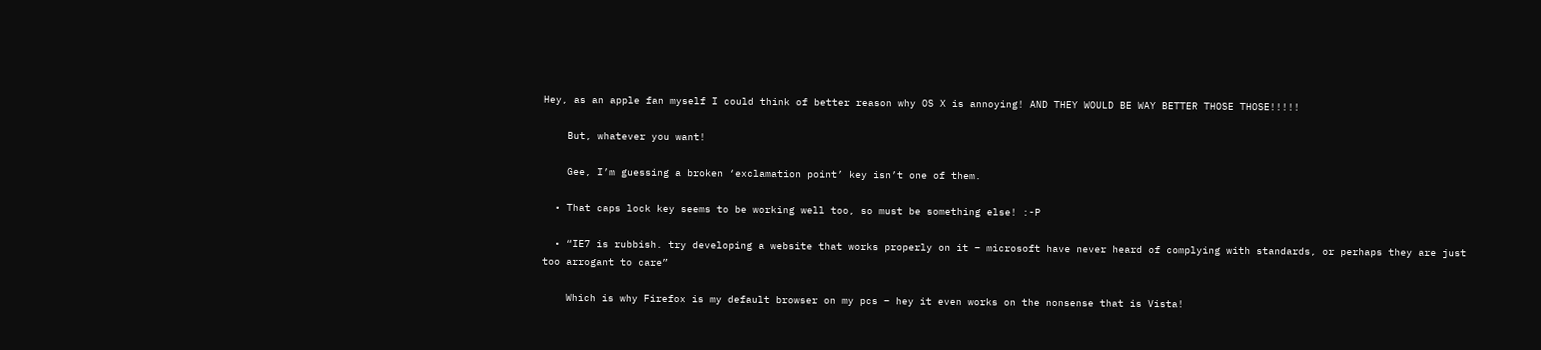Hey, as an apple fan myself I could think of better reason why OS X is annoying! AND THEY WOULD BE WAY BETTER THOSE THOSE!!!!!

    But, whatever you want!

    Gee, I’m guessing a broken ‘exclamation point’ key isn’t one of them.

  • That caps lock key seems to be working well too, so must be something else! :-P

  • “IE7 is rubbish. try developing a website that works properly on it – microsoft have never heard of complying with standards, or perhaps they are just too arrogant to care”

    Which is why Firefox is my default browser on my pcs – hey it even works on the nonsense that is Vista!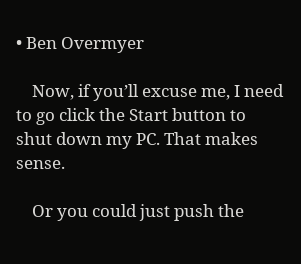• Ben Overmyer

    Now, if you’ll excuse me, I need to go click the Start button to shut down my PC. That makes sense.

    Or you could just push the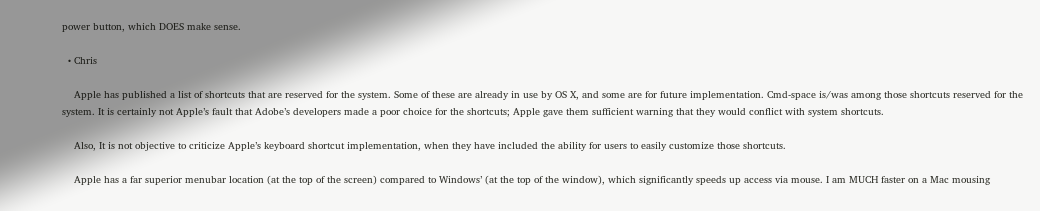power button, which DOES make sense.

  • Chris

    Apple has published a list of shortcuts that are reserved for the system. Some of these are already in use by OS X, and some are for future implementation. Cmd-space is/was among those shortcuts reserved for the system. It is certainly not Apple’s fault that Adobe’s developers made a poor choice for the shortcuts; Apple gave them sufficient warning that they would conflict with system shortcuts.

    Also, It is not objective to criticize Apple’s keyboard shortcut implementation, when they have included the ability for users to easily customize those shortcuts.

    Apple has a far superior menubar location (at the top of the screen) compared to Windows’ (at the top of the window), which significantly speeds up access via mouse. I am MUCH faster on a Mac mousing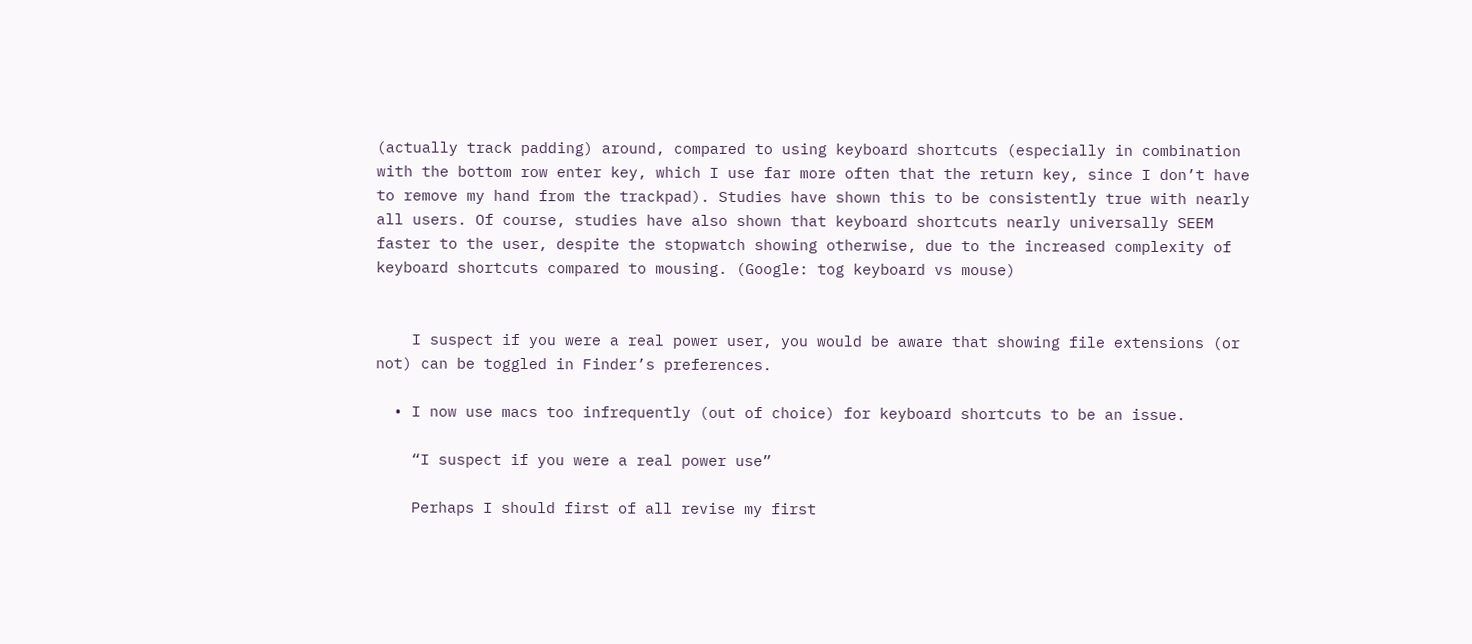(actually track padding) around, compared to using keyboard shortcuts (especially in combination with the bottom row enter key, which I use far more often that the return key, since I don’t have to remove my hand from the trackpad). Studies have shown this to be consistently true with nearly all users. Of course, studies have also shown that keyboard shortcuts nearly universally SEEM faster to the user, despite the stopwatch showing otherwise, due to the increased complexity of keyboard shortcuts compared to mousing. (Google: tog keyboard vs mouse)


    I suspect if you were a real power user, you would be aware that showing file extensions (or not) can be toggled in Finder’s preferences.

  • I now use macs too infrequently (out of choice) for keyboard shortcuts to be an issue.

    “I suspect if you were a real power use”

    Perhaps I should first of all revise my first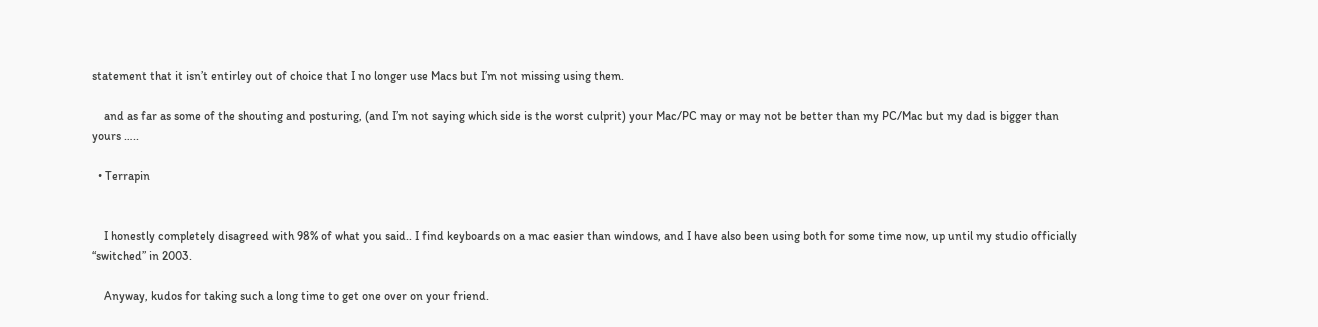statement that it isn’t entirley out of choice that I no longer use Macs but I’m not missing using them.

    and as far as some of the shouting and posturing, (and I’m not saying which side is the worst culprit) your Mac/PC may or may not be better than my PC/Mac but my dad is bigger than yours …..

  • Terrapin


    I honestly completely disagreed with 98% of what you said.. I find keyboards on a mac easier than windows, and I have also been using both for some time now, up until my studio officially “switched” in 2003.

    Anyway, kudos for taking such a long time to get one over on your friend.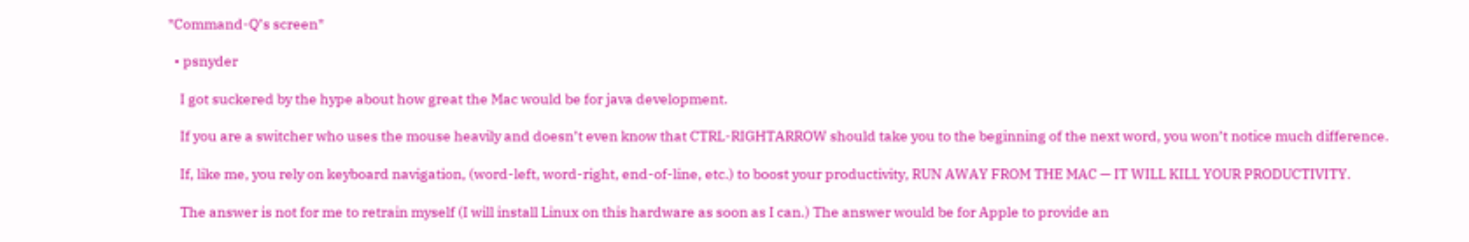*Command-Q’s screen*

  • psnyder

    I got suckered by the hype about how great the Mac would be for java development.

    If you are a switcher who uses the mouse heavily and doesn’t even know that CTRL-RIGHTARROW should take you to the beginning of the next word, you won’t notice much difference.

    If, like me, you rely on keyboard navigation, (word-left, word-right, end-of-line, etc.) to boost your productivity, RUN AWAY FROM THE MAC — IT WILL KILL YOUR PRODUCTIVITY.

    The answer is not for me to retrain myself (I will install Linux on this hardware as soon as I can.) The answer would be for Apple to provide an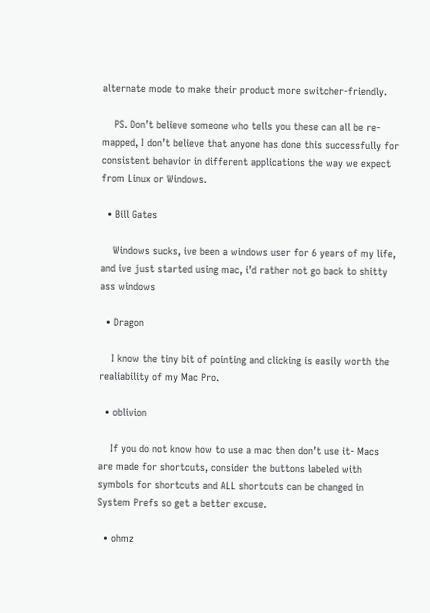alternate mode to make their product more switcher-friendly.

    PS. Don’t believe someone who tells you these can all be re-mapped, I don’t believe that anyone has done this successfully for consistent behavior in different applications the way we expect from Linux or Windows.

  • Bill Gates

    Windows sucks, ive been a windows user for 6 years of my life, and ive just started using mac, i’d rather not go back to shitty ass windows

  • Dragon

    I know the tiny bit of pointing and clicking is easily worth the realiability of my Mac Pro.

  • oblivion

    If you do not know how to use a mac then don’t use it- Macs are made for shortcuts, consider the buttons labeled with symbols for shortcuts and ALL shortcuts can be changed in System Prefs so get a better excuse.

  • ohmz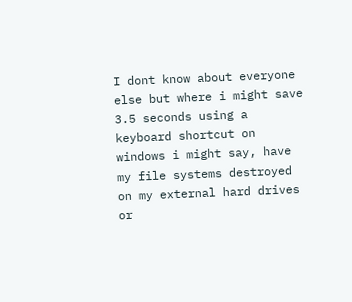I dont know about everyone else but where i might save 3.5 seconds using a keyboard shortcut on windows i might say, have my file systems destroyed on my external hard drives or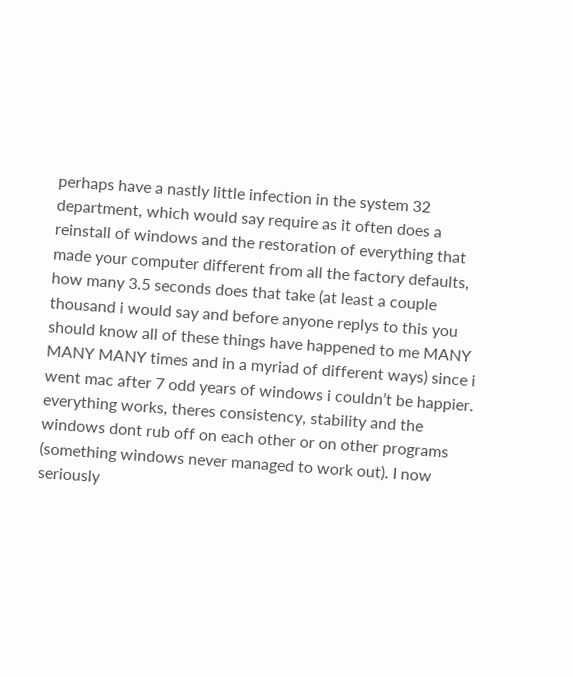perhaps have a nastly little infection in the system 32 department, which would say require as it often does a reinstall of windows and the restoration of everything that made your computer different from all the factory defaults, how many 3.5 seconds does that take (at least a couple thousand i would say and before anyone replys to this you should know all of these things have happened to me MANY MANY MANY times and in a myriad of different ways) since i went mac after 7 odd years of windows i couldn’t be happier. everything works, theres consistency, stability and the windows dont rub off on each other or on other programs (something windows never managed to work out). I now seriously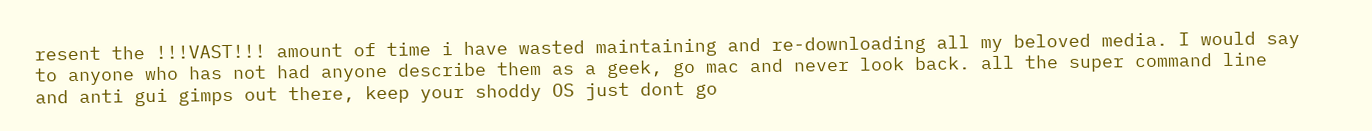resent the !!!VAST!!! amount of time i have wasted maintaining and re-downloading all my beloved media. I would say to anyone who has not had anyone describe them as a geek, go mac and never look back. all the super command line and anti gui gimps out there, keep your shoddy OS just dont go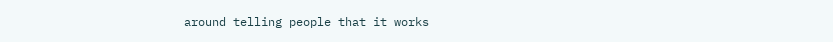around telling people that it works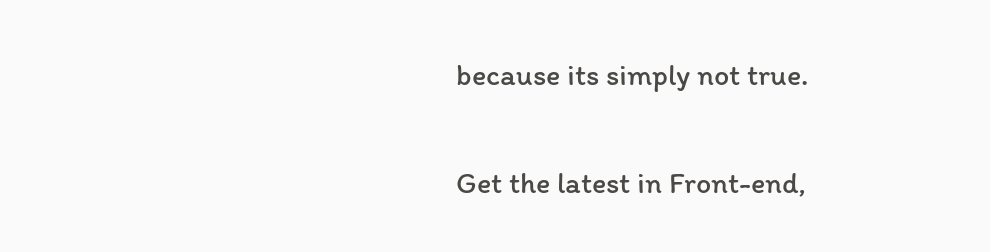because its simply not true.

Get the latest in Front-end,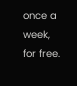once a week, for free.